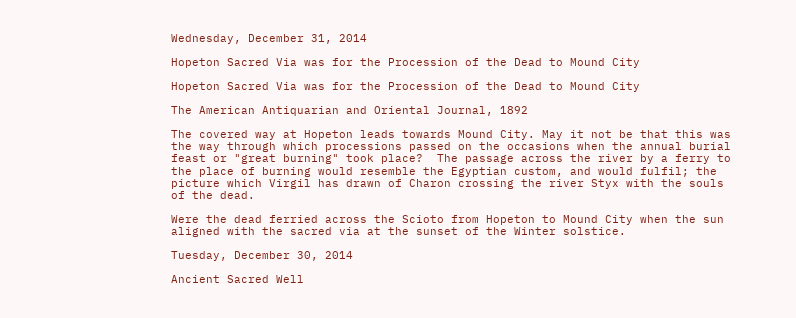Wednesday, December 31, 2014

Hopeton Sacred Via was for the Procession of the Dead to Mound City

Hopeton Sacred Via was for the Procession of the Dead to Mound City

The American Antiquarian and Oriental Journal, 1892

The covered way at Hopeton leads towards Mound City. May it not be that this was the way through which processions passed on the occasions when the annual burial feast or "great burning" took place?  The passage across the river by a ferry to the place of burning would resemble the Egyptian custom, and would fulfil; the picture which Virgil has drawn of Charon crossing the river Styx with the souls of the dead.

Were the dead ferried across the Scioto from Hopeton to Mound City when the sun aligned with the sacred via at the sunset of the Winter solstice.

Tuesday, December 30, 2014

Ancient Sacred Well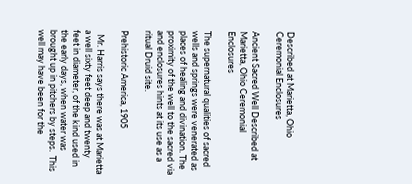Described at Marietta, Ohio Ceremonial Enclosures

Ancient Sacred Well Described at Marietta, Ohio Ceremonial Enclosures

The supernatural qualities of sacred wells and springs were venerated as places of healing and divination. The proximity of the well to the sacred via and enclosures hints at its use as a ritual Druid site.

Prehistoric America, 1905

  Mr. Harris says there was at Marietta a well sixty feet deep and twenty feet in diameter, of the kind used in the early days, when water was brought up in pitchers by steps.  This well may have been for the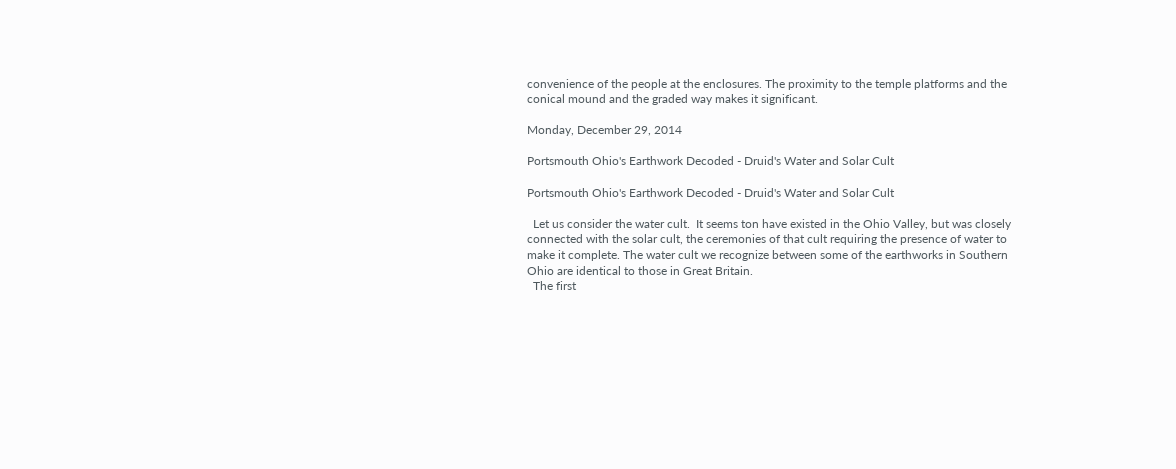convenience of the people at the enclosures. The proximity to the temple platforms and the conical mound and the graded way makes it significant.

Monday, December 29, 2014

Portsmouth Ohio's Earthwork Decoded - Druid's Water and Solar Cult

Portsmouth Ohio's Earthwork Decoded - Druid's Water and Solar Cult

  Let us consider the water cult.  It seems ton have existed in the Ohio Valley, but was closely connected with the solar cult, the ceremonies of that cult requiring the presence of water to make it complete. The water cult we recognize between some of the earthworks in Southern Ohio are identical to those in Great Britain.
  The first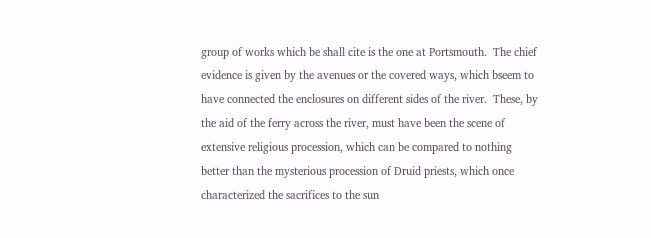group of works which be shall cite is the one at Portsmouth.  The chief evidence is given by the avenues or the covered ways, which bseem to have connected the enclosures on different sides of the river.  These, by the aid of the ferry across the river, must have been the scene of extensive religious procession, which can be compared to nothing better than the mysterious procession of Druid priests, which once characterized the sacrifices to the sun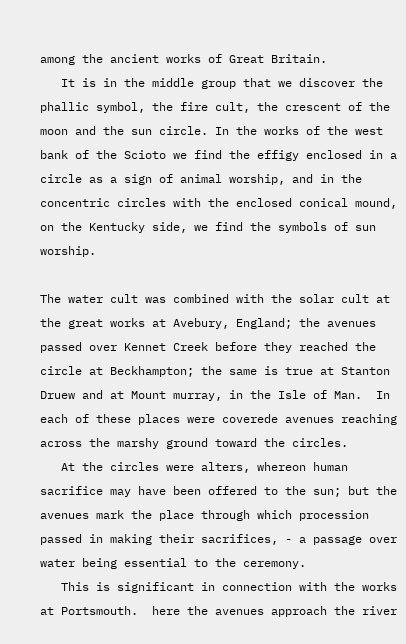among the ancient works of Great Britain.
   It is in the middle group that we discover the phallic symbol, the fire cult, the crescent of the moon and the sun circle. In the works of the west bank of the Scioto we find the effigy enclosed in a circle as a sign of animal worship, and in the concentric circles with the enclosed conical mound, on the Kentucky side, we find the symbols of sun worship.

The water cult was combined with the solar cult at the great works at Avebury, England; the avenues passed over Kennet Creek before they reached the circle at Beckhampton; the same is true at Stanton Druew and at Mount murray, in the Isle of Man.  In each of these places were coverede avenues reaching across the marshy ground toward the circles.
   At the circles were alters, whereon human sacrifice may have been offered to the sun; but the avenues mark the place through which procession passed in making their sacrifices, - a passage over water being essential to the ceremony.
   This is significant in connection with the works at Portsmouth.  here the avenues approach the river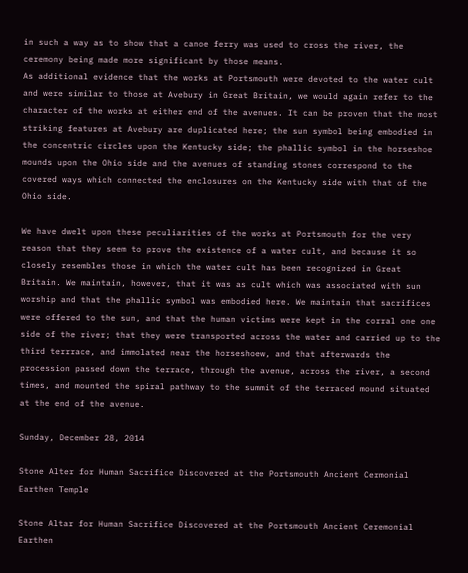in such a way as to show that a canoe ferry was used to cross the river, the ceremony being made more significant by those means.
As additional evidence that the works at Portsmouth were devoted to the water cult and were similar to those at Avebury in Great Britain, we would again refer to the character of the works at either end of the avenues. It can be proven that the most striking features at Avebury are duplicated here; the sun symbol being embodied in the concentric circles upon the Kentucky side; the phallic symbol in the horseshoe mounds upon the Ohio side and the avenues of standing stones correspond to the covered ways which connected the enclosures on the Kentucky side with that of the Ohio side.

We have dwelt upon these peculiarities of the works at Portsmouth for the very reason that they seem to prove the existence of a water cult, and because it so closely resembles those in which the water cult has been recognized in Great Britain. We maintain, however, that it was as cult which was associated with sun worship and that the phallic symbol was embodied here. We maintain that sacrifices were offered to the sun, and that the human victims were kept in the corral one one side of the river; that they were transported across the water and carried up to the third terrrace, and immolated near the horseshoew, and that afterwards the procession passed down the terrace, through the avenue, across the river, a second times, and mounted the spiral pathway to the summit of the terraced mound situated at the end of the avenue.

Sunday, December 28, 2014

Stone Alter for Human Sacrifice Discovered at the Portsmouth Ancient Cermonial Earthen Temple

Stone Altar for Human Sacrifice Discovered at the Portsmouth Ancient Ceremonial Earthen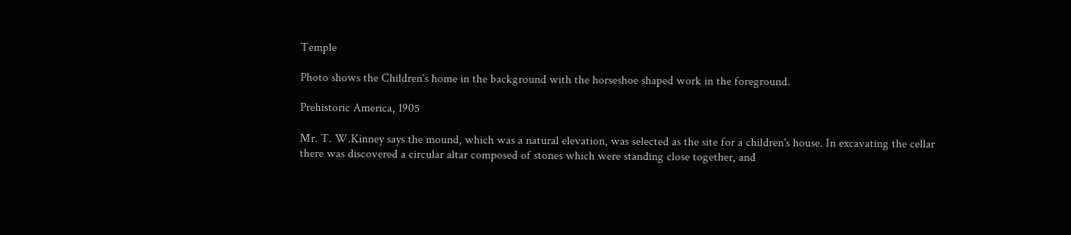Temple

Photo shows the Children's home in the background with the horseshoe shaped work in the foreground.

Prehistoric America, 1905

Mr. T. W.Kinney says the mound, which was a natural elevation, was selected as the site for a children's house. In excavating the cellar there was discovered a circular altar composed of stones which were standing close together, and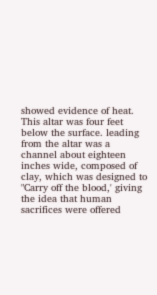showed evidence of heat.  This altar was four feet below the surface. leading from the altar was a channel about eighteen inches wide, composed of clay, which was designed to "Carry off the blood,' giving the idea that human sacrifices were offered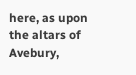here, as upon the altars of Avebury,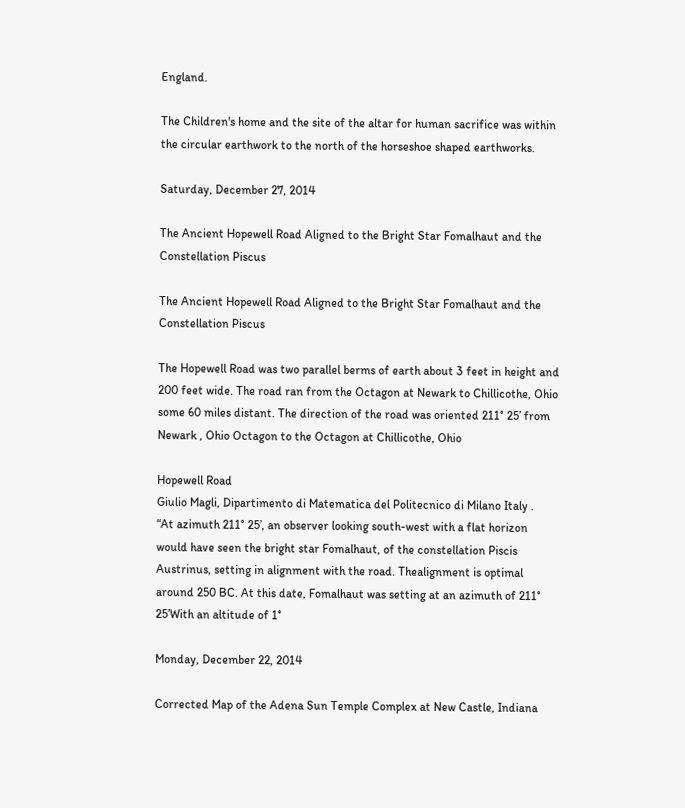England.

The Children's home and the site of the altar for human sacrifice was within the circular earthwork to the north of the horseshoe shaped earthworks.

Saturday, December 27, 2014

The Ancient Hopewell Road Aligned to the Bright Star Fomalhaut and the Constellation Piscus

The Ancient Hopewell Road Aligned to the Bright Star Fomalhaut and the Constellation Piscus

The Hopewell Road was two parallel berms of earth about 3 feet in height and 200 feet wide. The road ran from the Octagon at Newark to Chillicothe, Ohio some 60 miles distant. The direction of the road was oriented 211° 25’ from Newark , Ohio Octagon to the Octagon at Chillicothe, Ohio

Hopewell Road
Giulio Magli, Dipartimento di Matematica del Politecnico di Milano Italy .
“At azimuth 211° 25’, an observer looking south-west with a flat horizon would have seen the bright star Fomalhaut, of the constellation Piscis Austrinus, setting in alignment with the road. Thealignment is optimal around 250 BC. At this date, Fomalhaut was setting at an azimuth of 211° 25’With an altitude of 1°

Monday, December 22, 2014

Corrected Map of the Adena Sun Temple Complex at New Castle, Indiana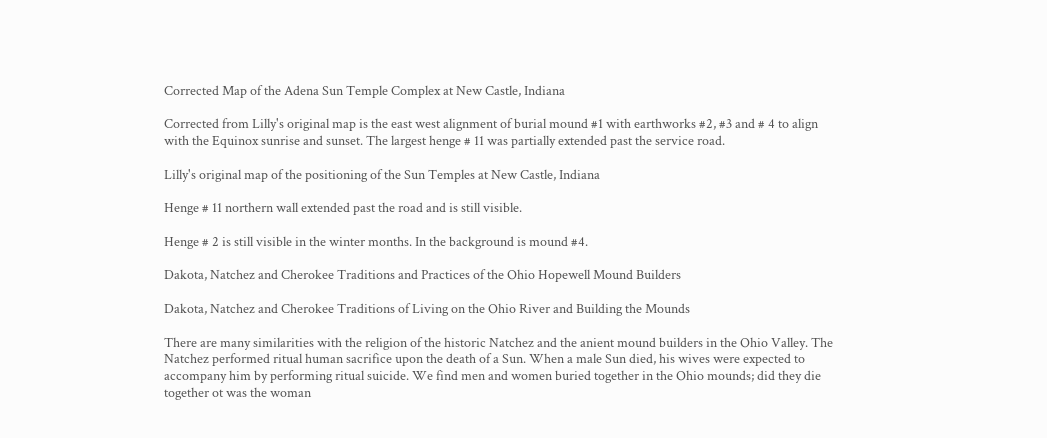Corrected Map of the Adena Sun Temple Complex at New Castle, Indiana

Corrected from Lilly's original map is the east west alignment of burial mound #1 with earthworks #2, #3 and # 4 to align with the Equinox sunrise and sunset. The largest henge # 11 was partially extended past the service road.

Lilly's original map of the positioning of the Sun Temples at New Castle, Indiana

Henge # 11 northern wall extended past the road and is still visible.

Henge # 2 is still visible in the winter months. In the background is mound #4.

Dakota, Natchez and Cherokee Traditions and Practices of the Ohio Hopewell Mound Builders

Dakota, Natchez and Cherokee Traditions of Living on the Ohio River and Building the Mounds

There are many similarities with the religion of the historic Natchez and the anient mound builders in the Ohio Valley. The Natchez performed ritual human sacrifice upon the death of a Sun. When a male Sun died, his wives were expected to accompany him by performing ritual suicide. We find men and women buried together in the Ohio mounds; did they die together ot was the woman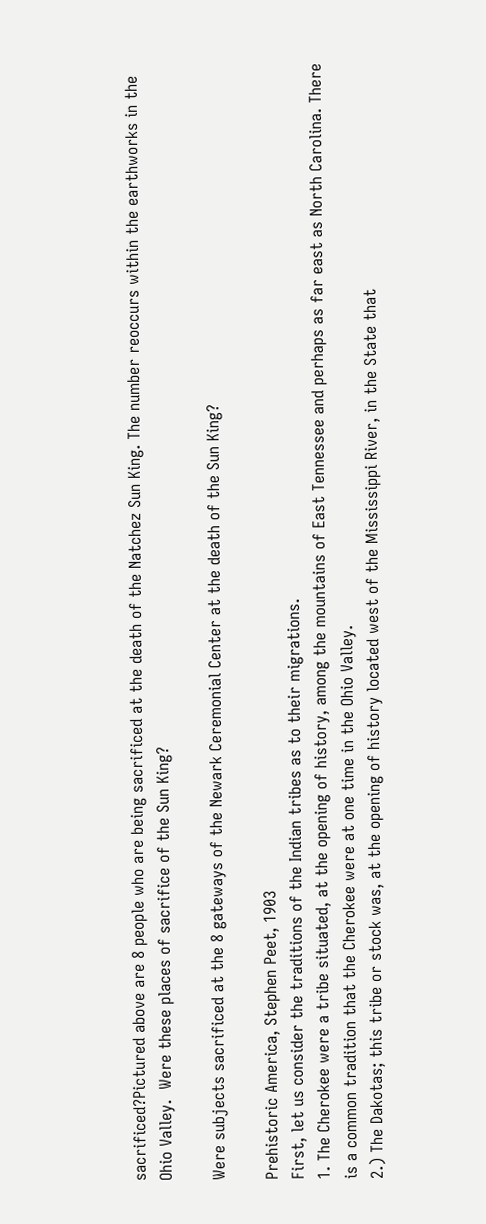sacrificed?Pictured above are 8 people who are being sacrificed at the death of the Natchez Sun King. The number reoccurs within the earthworks in the Ohio Valley.  Were these places of sacrifice of the Sun King?

Were subjects sacrificed at the 8 gateways of the Newark Ceremonial Center at the death of the Sun King?

Prehistoric America, Stephen Peet, 1903
First, let us consider the traditions of the Indian tribes as to their migrations.
1. The Cherokee were a tribe situated, at the opening of history, among the mountains of East Tennessee and perhaps as far east as North Carolina. There is a common tradition that the Cherokee were at one time in the Ohio Valley.
2.) The Dakotas; this tribe or stock was, at the opening of history located west of the Mississippi River, in the State that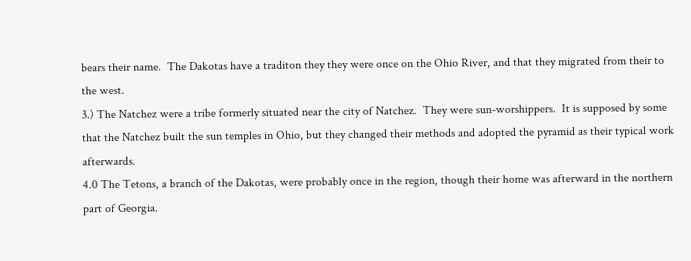bears their name.  The Dakotas have a traditon they they were once on the Ohio River, and that they migrated from their to the west.
3.) The Natchez were a tribe formerly situated near the city of Natchez.  They were sun-worshippers.  It is supposed by some that the Natchez built the sun temples in Ohio, but they changed their methods and adopted the pyramid as their typical work afterwards.
4.0 The Tetons, a branch of the Dakotas, were probably once in the region, though their home was afterward in the northern part of Georgia.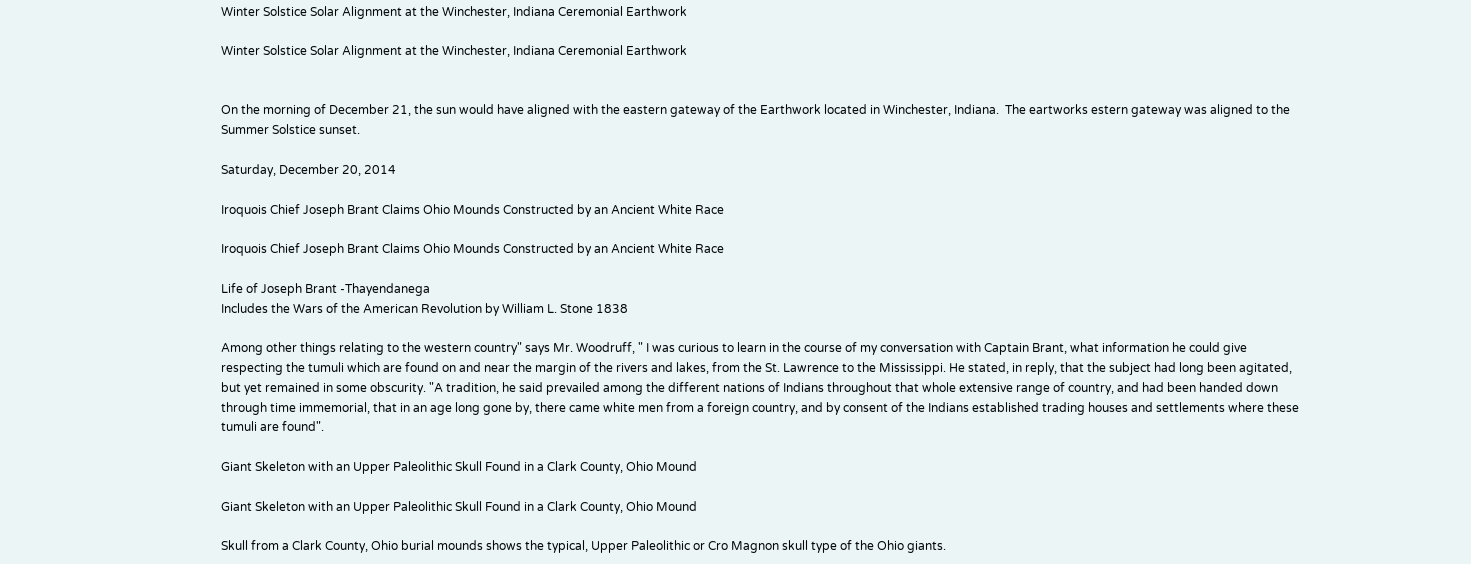Winter Solstice Solar Alignment at the Winchester, Indiana Ceremonial Earthwork

Winter Solstice Solar Alignment at the Winchester, Indiana Ceremonial Earthwork


On the morning of December 21, the sun would have aligned with the eastern gateway of the Earthwork located in Winchester, Indiana.  The eartworks estern gateway was aligned to the Summer Solstice sunset.

Saturday, December 20, 2014

Iroquois Chief Joseph Brant Claims Ohio Mounds Constructed by an Ancient White Race

Iroquois Chief Joseph Brant Claims Ohio Mounds Constructed by an Ancient White Race

Life of Joseph Brant -Thayendanega
Includes the Wars of the American Revolution by William L. Stone 1838

Among other things relating to the western country" says Mr. Woodruff, " I was curious to learn in the course of my conversation with Captain Brant, what information he could give respecting the tumuli which are found on and near the margin of the rivers and lakes, from the St. Lawrence to the Mississippi. He stated, in reply, that the subject had long been agitated, but yet remained in some obscurity. "A tradition, he said prevailed among the different nations of Indians throughout that whole extensive range of country, and had been handed down through time immemorial, that in an age long gone by, there came white men from a foreign country, and by consent of the Indians established trading houses and settlements where these tumuli are found".

Giant Skeleton with an Upper Paleolithic Skull Found in a Clark County, Ohio Mound

Giant Skeleton with an Upper Paleolithic Skull Found in a Clark County, Ohio Mound

Skull from a Clark County, Ohio burial mounds shows the typical, Upper Paleolithic or Cro Magnon skull type of the Ohio giants.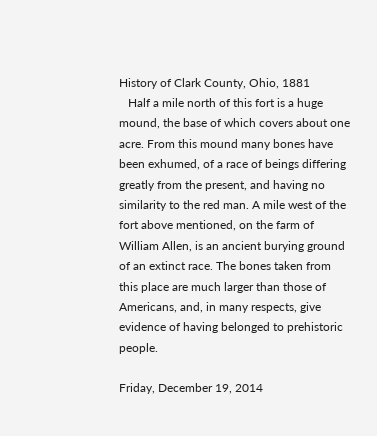History of Clark County, Ohio, 1881
   Half a mile north of this fort is a huge mound, the base of which covers about one acre. From this mound many bones have been exhumed, of a race of beings differing greatly from the present, and having no similarity to the red man. A mile west of the fort above mentioned, on the farm of William Allen, is an ancient burying ground of an extinct race. The bones taken from this place are much larger than those of Americans, and, in many respects, give evidence of having belonged to prehistoric people.

Friday, December 19, 2014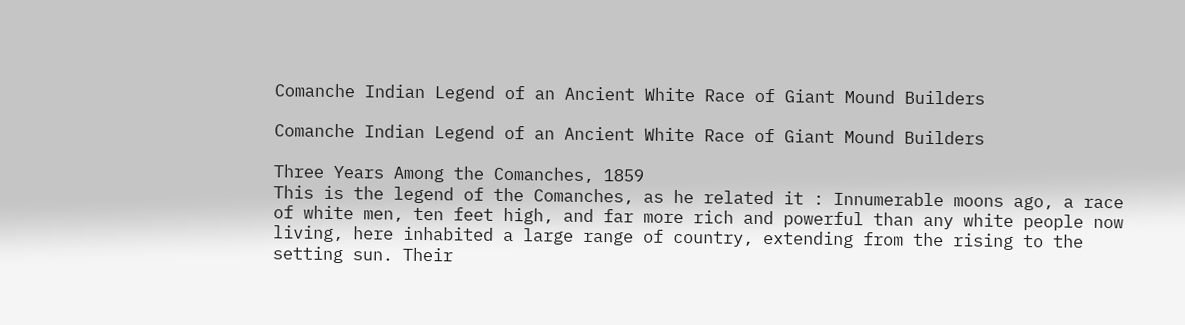Comanche Indian Legend of an Ancient White Race of Giant Mound Builders

Comanche Indian Legend of an Ancient White Race of Giant Mound Builders

Three Years Among the Comanches, 1859
This is the legend of the Comanches, as he related it : Innumerable moons ago, a race of white men, ten feet high, and far more rich and powerful than any white people now living, here inhabited a large range of country, extending from the rising to the setting sun. Their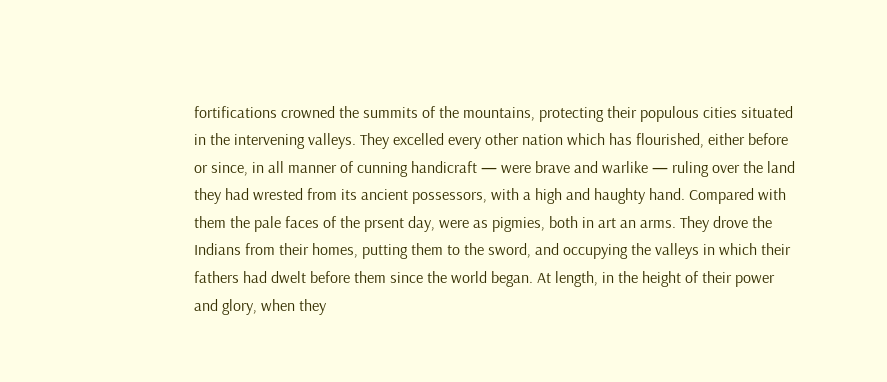fortifications crowned the summits of the mountains, protecting their populous cities situated in the intervening valleys. They excelled every other nation which has flourished, either before or since, in all manner of cunning handicraft — were brave and warlike — ruling over the land they had wrested from its ancient possessors, with a high and haughty hand. Compared with them the pale faces of the prsent day, were as pigmies, both in art an arms. They drove the Indians from their homes, putting them to the sword, and occupying the valleys in which their fathers had dwelt before them since the world began. At length, in the height of their power and glory, when they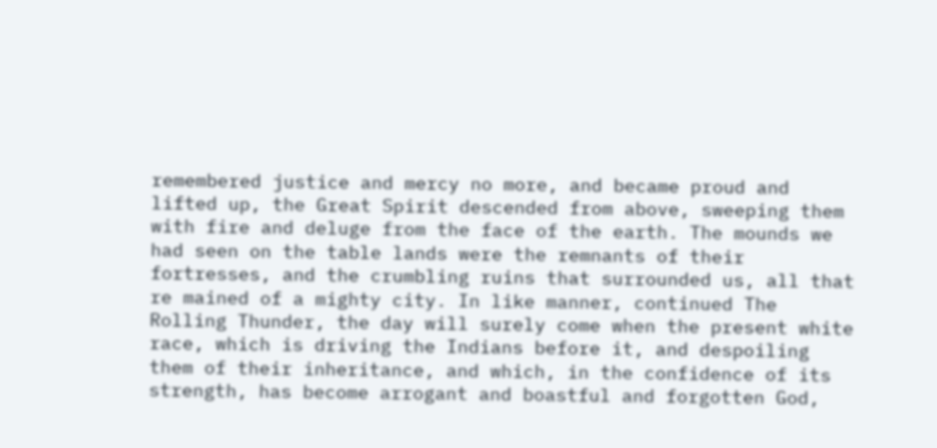remembered justice and mercy no more, and became proud and lifted up, the Great Spirit descended from above, sweeping them with fire and deluge from the face of the earth. The mounds we had seen on the table lands were the remnants of their fortresses, and the crumbling ruins that surrounded us, all that re mained of a mighty city. In like manner, continued The Rolling Thunder, the day will surely come when the present white race, which is driving the Indians before it, and despoiling them of their inheritance, and which, in the confidence of its strength, has become arrogant and boastful and forgotten God,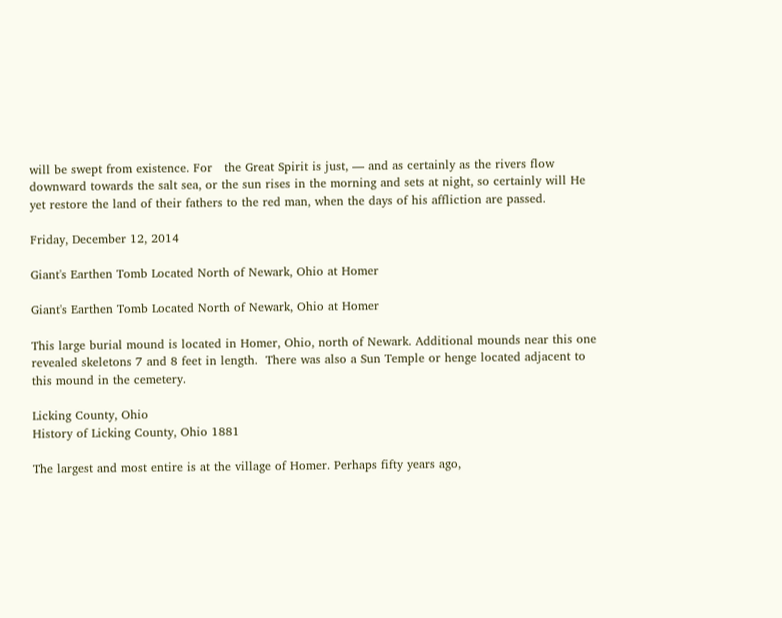will be swept from existence. For   the Great Spirit is just, — and as certainly as the rivers flow downward towards the salt sea, or the sun rises in the morning and sets at night, so certainly will He yet restore the land of their fathers to the red man, when the days of his affliction are passed.

Friday, December 12, 2014

Giant's Earthen Tomb Located North of Newark, Ohio at Homer

Giant's Earthen Tomb Located North of Newark, Ohio at Homer

This large burial mound is located in Homer, Ohio, north of Newark. Additional mounds near this one revealed skeletons 7 and 8 feet in length.  There was also a Sun Temple or henge located adjacent to this mound in the cemetery.

Licking County, Ohio
History of Licking County, Ohio 1881

The largest and most entire is at the village of Homer. Perhaps fifty years ago,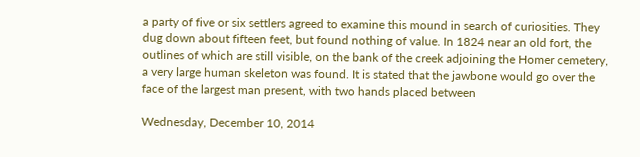a party of five or six settlers agreed to examine this mound in search of curiosities. They dug down about fifteen feet, but found nothing of value. In 1824 near an old fort, the outlines of which are still visible, on the bank of the creek adjoining the Homer cemetery, a very large human skeleton was found. It is stated that the jawbone would go over the face of the largest man present, with two hands placed between

Wednesday, December 10, 2014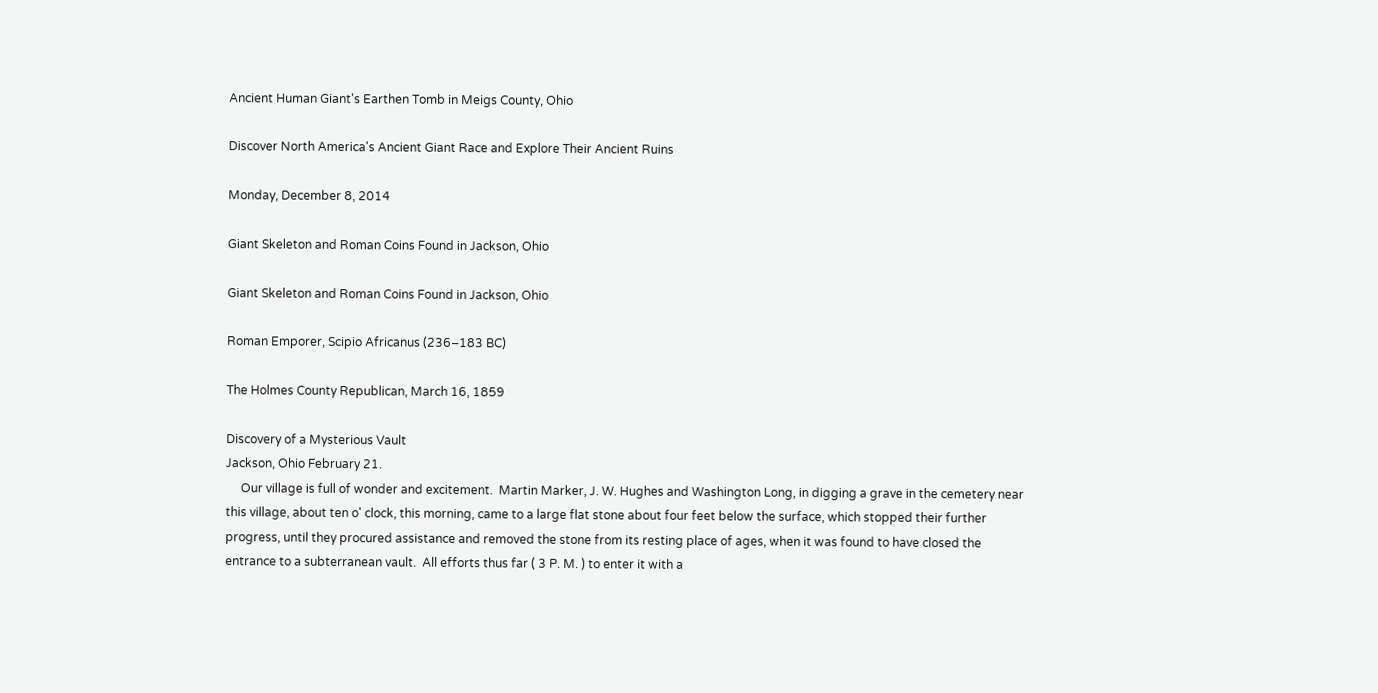Ancient Human Giant's Earthen Tomb in Meigs County, Ohio

Discover North America's Ancient Giant Race and Explore Their Ancient Ruins

Monday, December 8, 2014

Giant Skeleton and Roman Coins Found in Jackson, Ohio

Giant Skeleton and Roman Coins Found in Jackson, Ohio

Roman Emporer, Scipio Africanus (236–183 BC)

The Holmes County Republican, March 16, 1859

Discovery of a Mysterious Vault
Jackson, Ohio February 21.
     Our village is full of wonder and excitement.  Martin Marker, J. W. Hughes and Washington Long, in digging a grave in the cemetery near this village, about ten o' clock, this morning, came to a large flat stone about four feet below the surface, which stopped their further progress, until they procured assistance and removed the stone from its resting place of ages, when it was found to have closed the entrance to a subterranean vault.  All efforts thus far ( 3 P. M. ) to enter it with a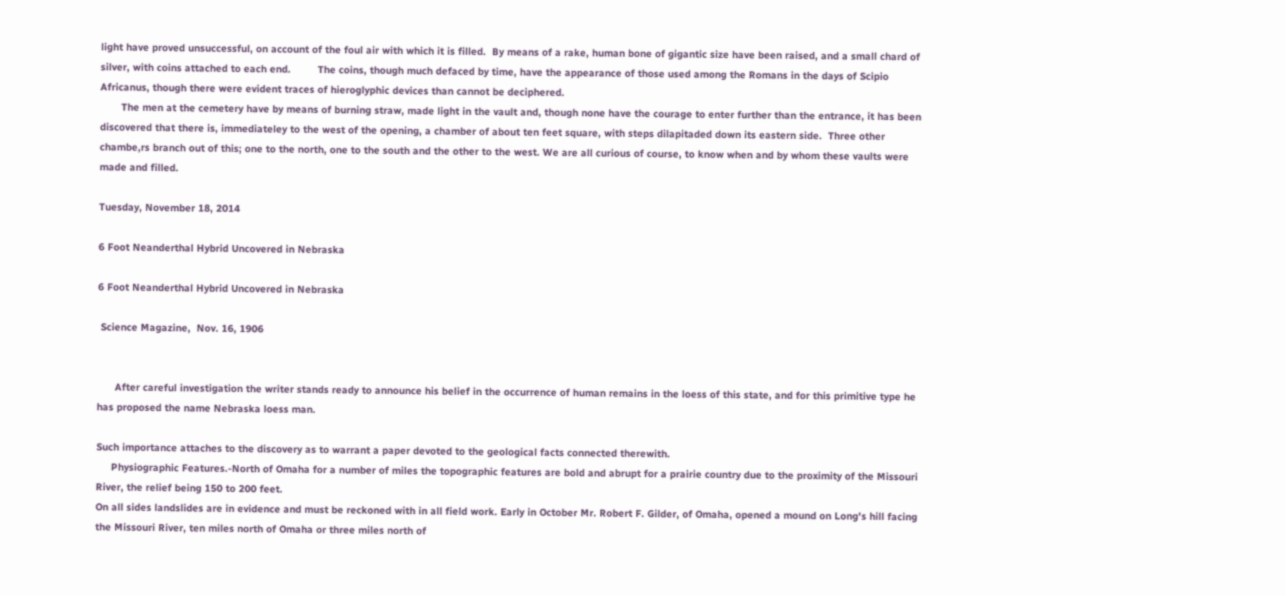light have proved unsuccessful, on account of the foul air with which it is filled.  By means of a rake, human bone of gigantic size have been raised, and a small chard of silver, with coins attached to each end.         The coins, though much defaced by time, have the appearance of those used among the Romans in the days of Scipio Africanus, though there were evident traces of hieroglyphic devices than cannot be deciphered.
       The men at the cemetery have by means of burning straw, made light in the vault and, though none have the courage to enter further than the entrance, it has been discovered that there is, immediateley to the west of the opening, a chamber of about ten feet square, with steps dilapitaded down its eastern side.  Three other chambe,rs branch out of this; one to the north, one to the south and the other to the west. We are all curious of course, to know when and by whom these vaults were made and filled.

Tuesday, November 18, 2014

6 Foot Neanderthal Hybrid Uncovered in Nebraska

6 Foot Neanderthal Hybrid Uncovered in Nebraska

 Science Magazine,  Nov. 16, 1906


      After careful investigation the writer stands ready to announce his belief in the occurrence of human remains in the loess of this state, and for this primitive type he has proposed the name Nebraska loess man.

Such importance attaches to the discovery as to warrant a paper devoted to the geological facts connected therewith.
     Physiographic Features.-North of Omaha for a number of miles the topographic features are bold and abrupt for a prairie country due to the proximity of the Missouri River, the relief being 150 to 200 feet.
On all sides landslides are in evidence and must be reckoned with in all field work. Early in October Mr. Robert F. Gilder, of Omaha, opened a mound on Long's hill facing the Missouri River, ten miles north of Omaha or three miles north of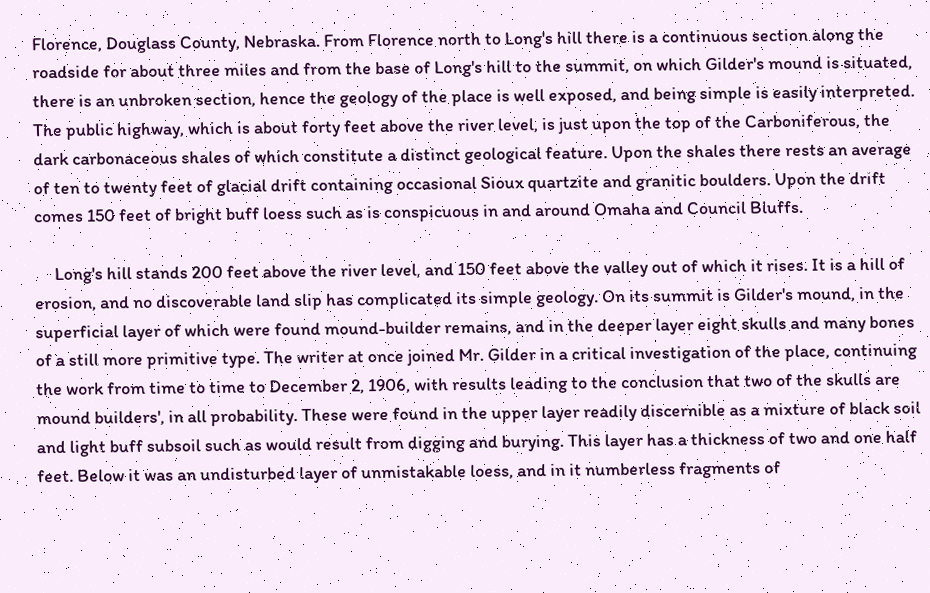Florence, Douglass County, Nebraska. From Florence north to Long's hill there is a continuous section along the roadside for about three miles and from the base of Long's hill to the summit, on which Gilder's mound is situated, there is an unbroken section, hence the geology of the place is well exposed, and being simple is easily interpreted. The public highway, which is about forty feet above the river level, is just upon the top of the Carboniferous, the dark carbonaceous shales of which constitute a distinct geological feature. Upon the shales there rests an average of ten to twenty feet of glacial drift containing occasional Sioux quartzite and granitic boulders. Upon the drift comes 150 feet of bright buff loess such as is conspicuous in and around Omaha and Council Bluffs.

     Long's hill stands 200 feet above the river level, and 150 feet above the valley out of which it rises. It is a hill of erosion, and no discoverable land slip has complicated its simple geology. On its summit is Gilder's mound, in the superficial layer of which were found mound-builder remains, and in the deeper layer eight skulls and many bones of a still more primitive type. The writer at once joined Mr. Gilder in a critical investigation of the place, continuing the work from time to time to December 2, 1906, with results leading to the conclusion that two of the skulls are mound builders', in all probability. These were found in the upper layer readily discernible as a mixture of black soil and light buff subsoil such as would result from digging and burying. This layer has a thickness of two and one half feet. Below it was an undisturbed layer of unmistakable loess, and in it numberless fragments of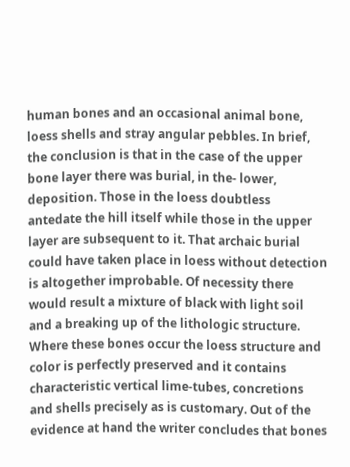human bones and an occasional animal bone, loess shells and stray angular pebbles. In brief, the conclusion is that in the case of the upper bone layer there was burial, in the- lower, deposition. Those in the loess doubtless antedate the hill itself while those in the upper layer are subsequent to it. That archaic burial could have taken place in loess without detection is altogether improbable. Of necessity there would result a mixture of black with light soil and a breaking up of the lithologic structure. Where these bones occur the loess structure and color is perfectly preserved and it contains characteristic vertical lime-tubes, concretions and shells precisely as is customary. Out of the evidence at hand the writer concludes that bones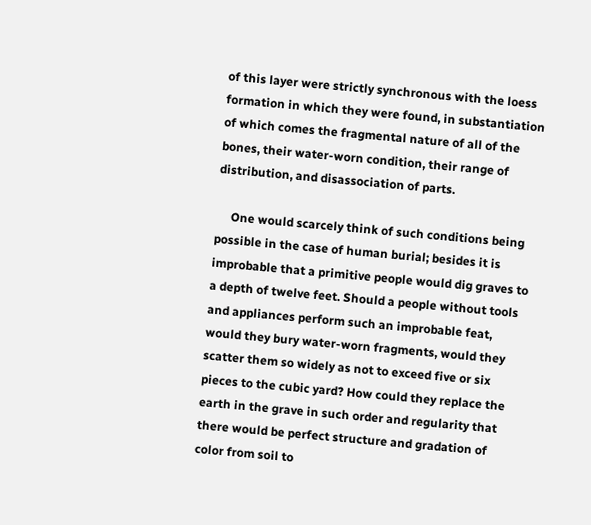of this layer were strictly synchronous with the loess formation in which they were found, in substantiation of which comes the fragmental nature of all of the bones, their water-worn condition, their range of distribution, and disassociation of parts.

     One would scarcely think of such conditions being possible in the case of human burial; besides it is improbable that a primitive people would dig graves to a depth of twelve feet. Should a people without tools and appliances perform such an improbable feat, would they bury water-worn fragments, would they scatter them so widely as not to exceed five or six pieces to the cubic yard? How could they replace the earth in the grave in such order and regularity that there would be perfect structure and gradation of color from soil to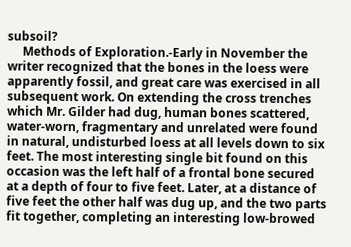subsoil?
     Methods of Exploration.-Early in November the writer recognized that the bones in the loess were apparently fossil, and great care was exercised in all subsequent work. On extending the cross trenches which Mr. Gilder had dug, human bones scattered, water-worn, fragmentary and unrelated were found in natural, undisturbed loess at all levels down to six feet. The most interesting single bit found on this occasion was the left half of a frontal bone secured at a depth of four to five feet. Later, at a distance of five feet the other half was dug up, and the two parts fit together, completing an interesting low-browed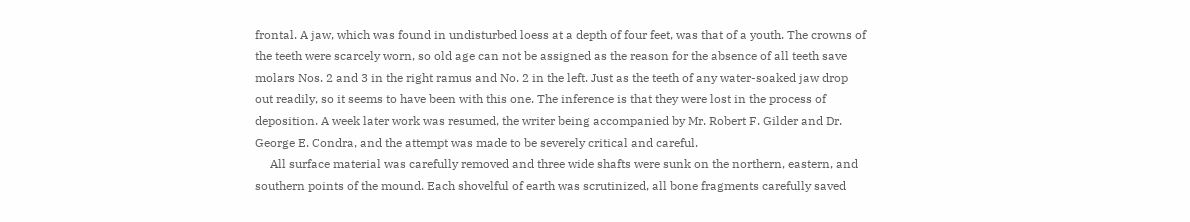frontal. A jaw, which was found in undisturbed loess at a depth of four feet, was that of a youth. The crowns of the teeth were scarcely worn, so old age can not be assigned as the reason for the absence of all teeth save molars Nos. 2 and 3 in the right ramus and No. 2 in the left. Just as the teeth of any water-soaked jaw drop out readily, so it seems to have been with this one. The inference is that they were lost in the process of deposition. A week later work was resumed, the writer being accompanied by Mr. Robert F. Gilder and Dr. George E. Condra, and the attempt was made to be severely critical and careful.
     All surface material was carefully removed and three wide shafts were sunk on the northern, eastern, and southern points of the mound. Each shovelful of earth was scrutinized, all bone fragments carefully saved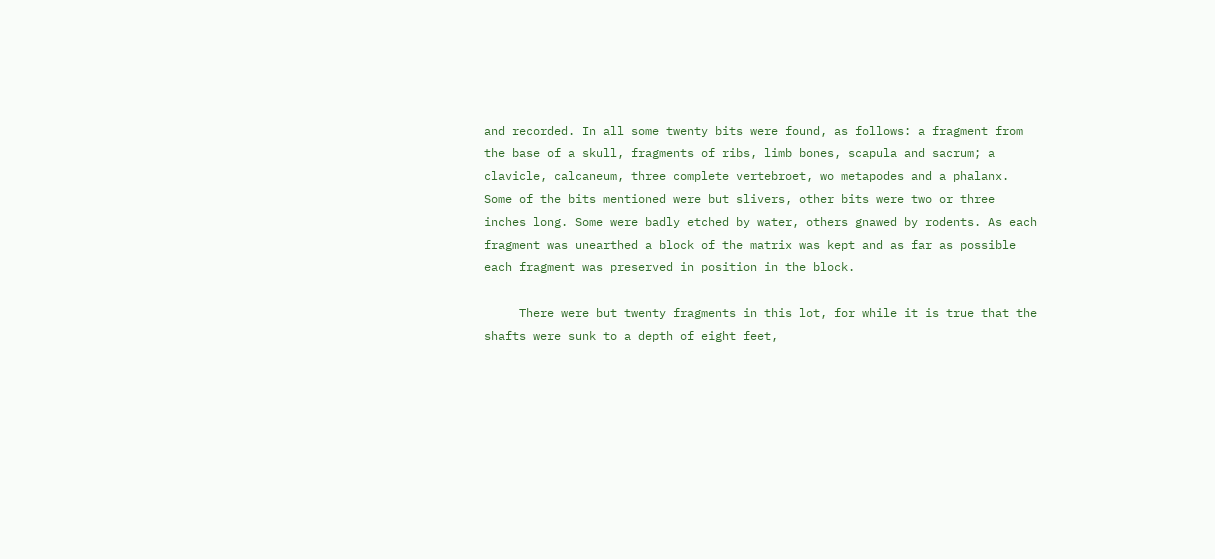and recorded. In all some twenty bits were found, as follows: a fragment from the base of a skull, fragments of ribs, limb bones, scapula and sacrum; a clavicle, calcaneum, three complete vertebroet, wo metapodes and a phalanx. Some of the bits mentioned were but slivers, other bits were two or three inches long. Some were badly etched by water, others gnawed by rodents. As each fragment was unearthed a block of the matrix was kept and as far as possible each fragment was preserved in position in the block.

     There were but twenty fragments in this lot, for while it is true that the shafts were sunk to a depth of eight feet,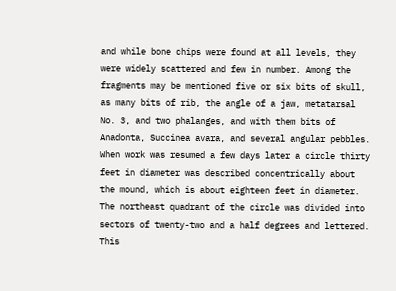and while bone chips were found at all levels, they were widely scattered and few in number. Among the fragments may be mentioned five or six bits of skull, as many bits of rib, the angle of a jaw, metatarsal No. 3, and two phalanges, and with them bits of Anadonta, Succinea avara, and several angular pebbles. When work was resumed a few days later a circle thirty feet in diameter was described concentrically about the mound, which is about eighteen feet in diameter. The northeast quadrant of the circle was divided into sectors of twenty-two and a half degrees and lettered. This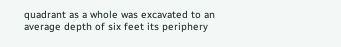quadrant as a whole was excavated to an average depth of six feet its periphery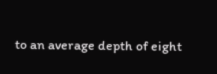to an average depth of eight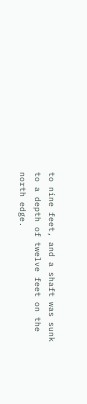to nine feet, and a shaft was sunk to a depth of twelve feet on the north edge.